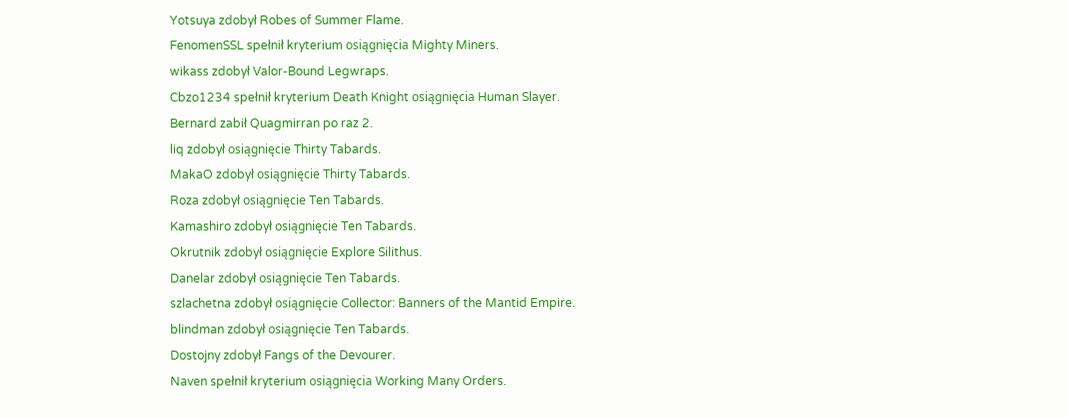Yotsuya zdobył Robes of Summer Flame.
FenomenSSL spełnił kryterium osiągnięcia Mighty Miners.
wikass zdobył Valor-Bound Legwraps.
Cbzo1234 spełnił kryterium Death Knight osiągnięcia Human Slayer.
Bernard zabił Quagmirran po raz 2.
liq zdobył osiągnięcie Thirty Tabards.
MakaO zdobył osiągnięcie Thirty Tabards.
Roza zdobył osiągnięcie Ten Tabards.
Kamashiro zdobył osiągnięcie Ten Tabards.
Okrutnik zdobył osiągnięcie Explore Silithus.
Danelar zdobył osiągnięcie Ten Tabards.
szlachetna zdobył osiągnięcie Collector: Banners of the Mantid Empire.
blindman zdobył osiągnięcie Ten Tabards.
Dostojny zdobył Fangs of the Devourer.
Naven spełnił kryterium osiągnięcia Working Many Orders.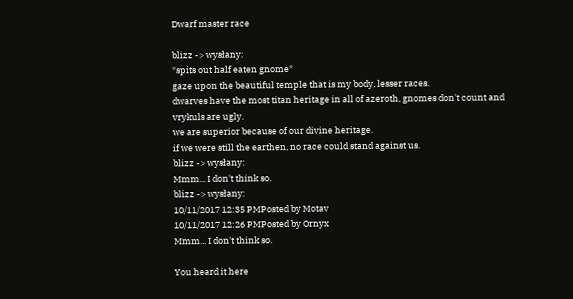Dwarf master race

blizz -> wysłany:
*spits out half eaten gnome*
gaze upon the beautiful temple that is my body, lesser races.
dwarves have the most titan heritage in all of azeroth, gnomes don't count and vrykuls are ugly.
we are superior because of our divine heritage.
if we were still the earthen, no race could stand against us.
blizz -> wysłany:
Mmm... I don't think so.
blizz -> wysłany:
10/11/2017 12:35 PMPosted by Motav
10/11/2017 12:26 PMPosted by Ornyx
Mmm... I don't think so.

You heard it here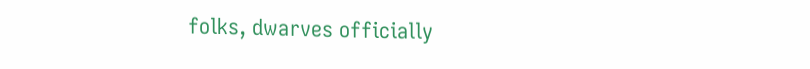folks, dwarves officially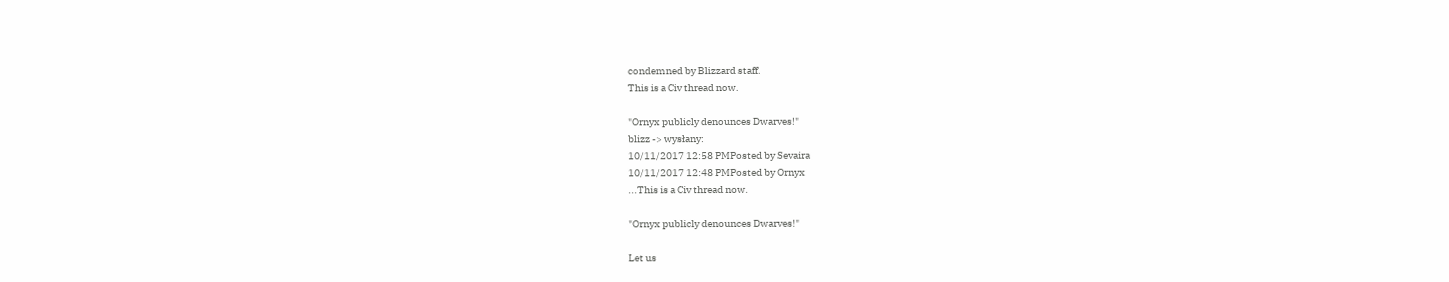condemned by Blizzard staff.
This is a Civ thread now.

"Ornyx publicly denounces Dwarves!"
blizz -> wysłany:
10/11/2017 12:58 PMPosted by Sevaira
10/11/2017 12:48 PMPosted by Ornyx
...This is a Civ thread now.

"Ornyx publicly denounces Dwarves!"

Let us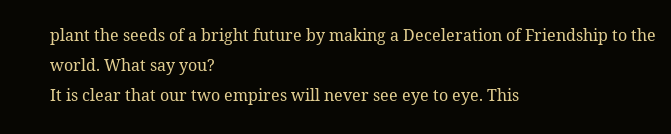plant the seeds of a bright future by making a Deceleration of Friendship to the world. What say you?
It is clear that our two empires will never see eye to eye. This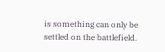is something can only be settled on the battlefield.